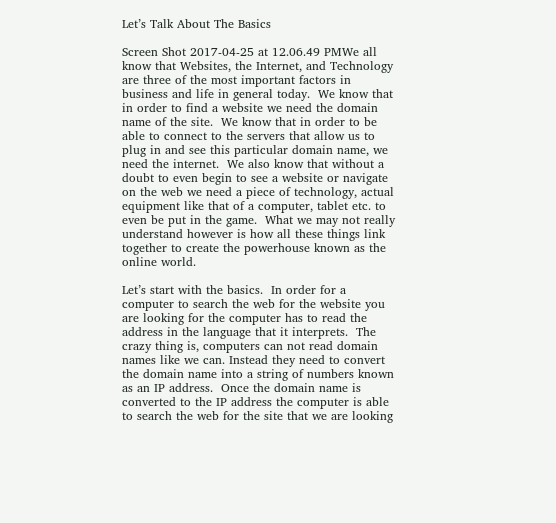Let’s Talk About The Basics

Screen Shot 2017-04-25 at 12.06.49 PMWe all know that Websites, the Internet, and Technology are three of the most important factors in business and life in general today.  We know that in order to find a website we need the domain name of the site.  We know that in order to be able to connect to the servers that allow us to plug in and see this particular domain name, we need the internet.  We also know that without a doubt to even begin to see a website or navigate on the web we need a piece of technology, actual equipment like that of a computer, tablet etc. to even be put in the game.  What we may not really understand however is how all these things link together to create the powerhouse known as the online world.

Let’s start with the basics.  In order for a computer to search the web for the website you are looking for the computer has to read the address in the language that it interprets.  The crazy thing is, computers can not read domain names like we can. Instead they need to convert the domain name into a string of numbers known as an IP address.  Once the domain name is converted to the IP address the computer is able to search the web for the site that we are looking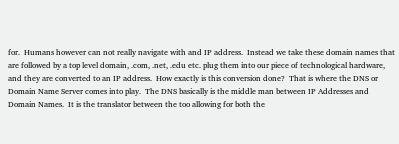for.  Humans however can not really navigate with and IP address.  Instead we take these domain names that are followed by a top level domain, .com, .net, .edu etc. plug them into our piece of technological hardware, and they are converted to an IP address.  How exactly is this conversion done?  That is where the DNS or Domain Name Server comes into play.  The DNS basically is the middle man between IP Addresses and Domain Names.  It is the translator between the too allowing for both the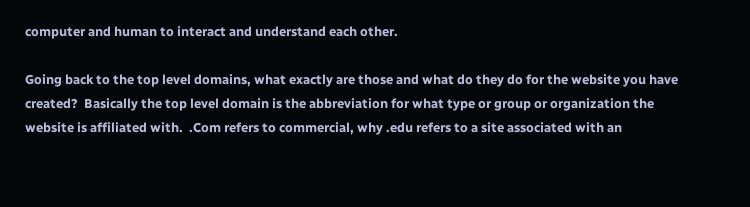computer and human to interact and understand each other.

Going back to the top level domains, what exactly are those and what do they do for the website you have created?  Basically the top level domain is the abbreviation for what type or group or organization the website is affiliated with.  .Com refers to commercial, why .edu refers to a site associated with an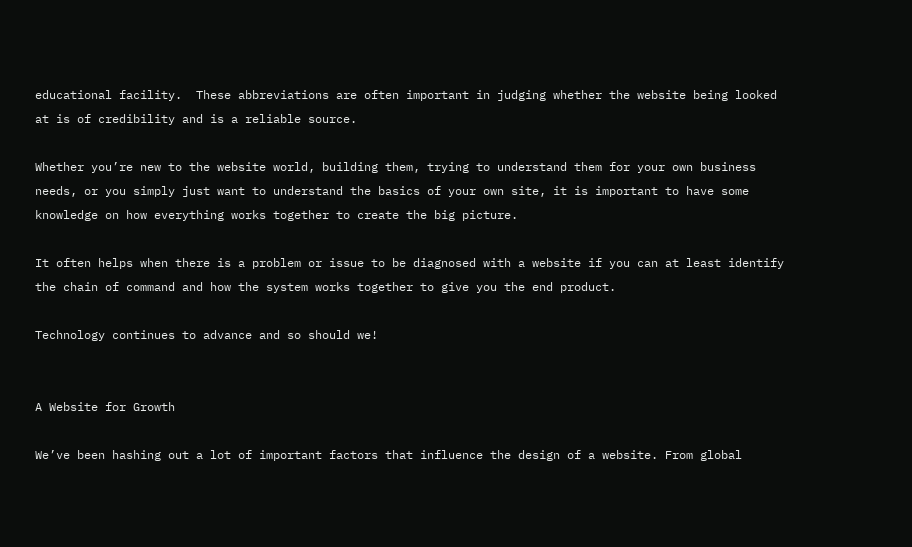educational facility.  These abbreviations are often important in judging whether the website being looked at is of credibility and is a reliable source.

Whether you’re new to the website world, building them, trying to understand them for your own business needs, or you simply just want to understand the basics of your own site, it is important to have some knowledge on how everything works together to create the big picture.

It often helps when there is a problem or issue to be diagnosed with a website if you can at least identify the chain of command and how the system works together to give you the end product.

Technology continues to advance and so should we!


A Website for Growth

We’ve been hashing out a lot of important factors that influence the design of a website. From global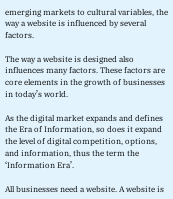emerging markets to cultural variables, the way a website is influenced by several factors.

The way a website is designed also influences many factors. These factors are core elements in the growth of businesses in today’s world.

As the digital market expands and defines the Era of Information, so does it expand the level of digital competition, options, and information, thus the term the ‘Information Era’.

All businesses need a website. A website is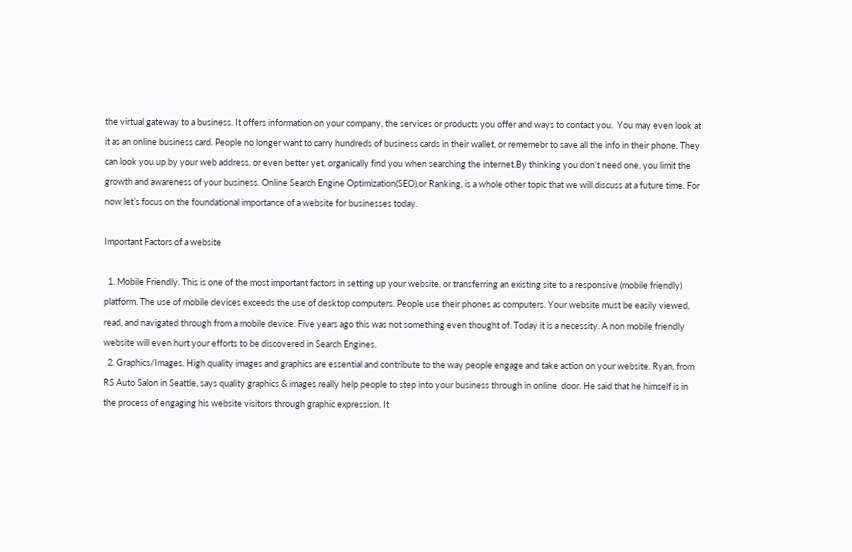the virtual gateway to a business. It offers information on your company, the services or products you offer and ways to contact you.  You may even look at it as an online business card. People no longer want to carry hundreds of business cards in their wallet, or rememebr to save all the info in their phone. They can look you up by your web address, or even better yet, organically find you when searching the internet.By thinking you don’t need one, you limit the growth and awareness of your business. Online Search Engine Optimization(SEO),or Ranking, is a whole other topic that we will discuss at a future time. For now let’s focus on the foundational importance of a website for businesses today.

Important Factors of a website

  1. Mobile Friendly. This is one of the most important factors in setting up your website, or transferring an existing site to a responsive (mobile friendly) platform. The use of mobile devices exceeds the use of desktop computers. People use their phones as computers. Your website must be easily viewed, read, and navigated through from a mobile device. Five years ago this was not something even thought of. Today it is a necessity. A non mobile friendly website will even hurt your efforts to be discovered in Search Engines.
  2. Graphics/Images. High quality images and graphics are essential and contribute to the way people engage and take action on your website. Ryan, from RS Auto Salon in Seattle, says quality graphics & images really help people to step into your business through in online  door. He said that he himself is in the process of engaging his website visitors through graphic expression. It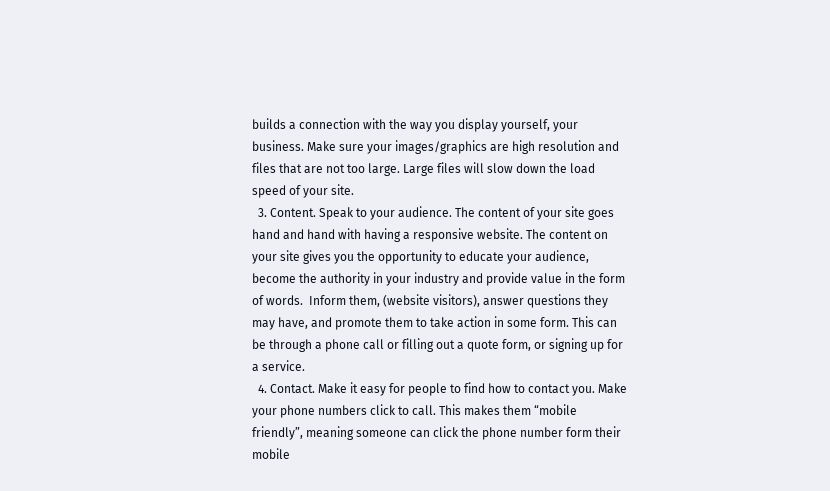builds a connection with the way you display yourself, your business. Make sure your images/graphics are high resolution and files that are not too large. Large files will slow down the load speed of your site.
  3. Content. Speak to your audience. The content of your site goes hand and hand with having a responsive website. The content on your site gives you the opportunity to educate your audience, become the authority in your industry and provide value in the form of words.  Inform them, (website visitors), answer questions they may have, and promote them to take action in some form. This can be through a phone call or filling out a quote form, or signing up for a service.
  4. Contact. Make it easy for people to find how to contact you. Make your phone numbers click to call. This makes them “mobile friendly”, meaning someone can click the phone number form their mobile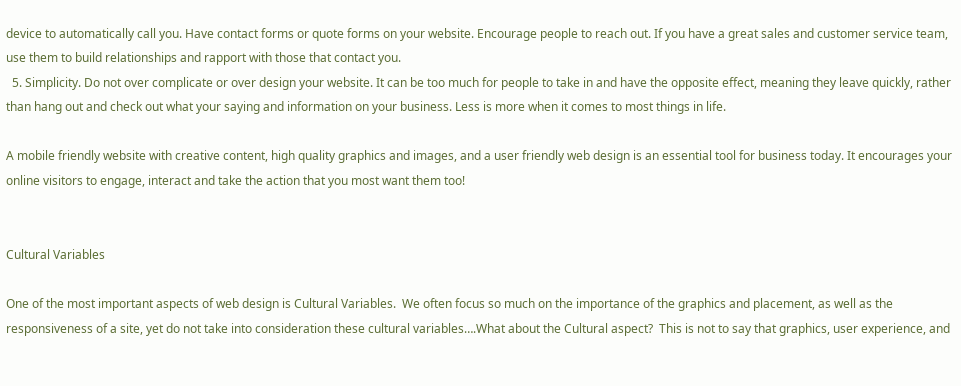device to automatically call you. Have contact forms or quote forms on your website. Encourage people to reach out. If you have a great sales and customer service team, use them to build relationships and rapport with those that contact you.
  5. Simplicity. Do not over complicate or over design your website. It can be too much for people to take in and have the opposite effect, meaning they leave quickly, rather than hang out and check out what your saying and information on your business. Less is more when it comes to most things in life.

A mobile friendly website with creative content, high quality graphics and images, and a user friendly web design is an essential tool for business today. It encourages your online visitors to engage, interact and take the action that you most want them too!


Cultural Variables

One of the most important aspects of web design is Cultural Variables.  We often focus so much on the importance of the graphics and placement, as well as the responsiveness of a site, yet do not take into consideration these cultural variables….What about the Cultural aspect?  This is not to say that graphics, user experience, and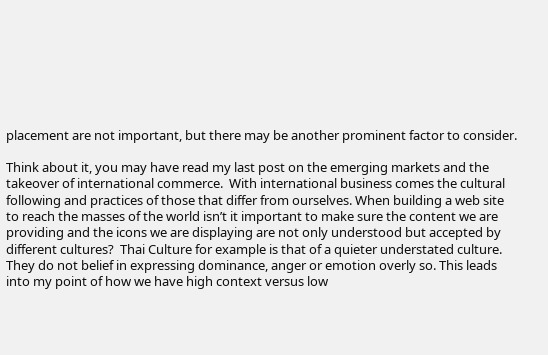placement are not important, but there may be another prominent factor to consider.

Think about it, you may have read my last post on the emerging markets and the takeover of international commerce.  With international business comes the cultural following and practices of those that differ from ourselves. When building a web site to reach the masses of the world isn’t it important to make sure the content we are providing and the icons we are displaying are not only understood but accepted by different cultures?  Thai Culture for example is that of a quieter understated culture.  They do not belief in expressing dominance, anger or emotion overly so. This leads into my point of how we have high context versus low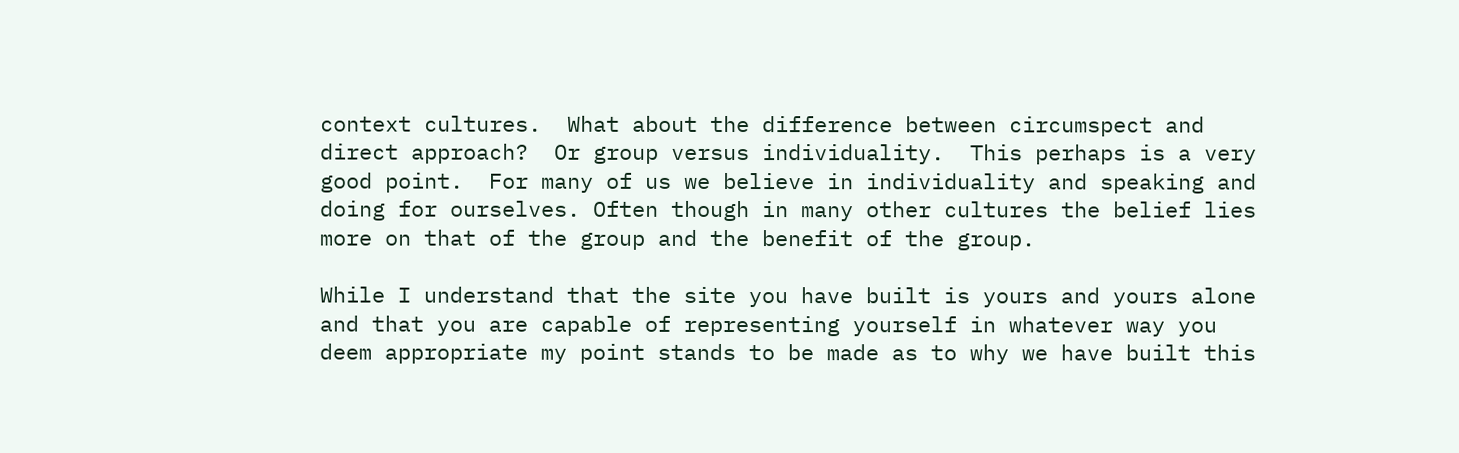context cultures.  What about the difference between circumspect and direct approach?  Or group versus individuality.  This perhaps is a very good point.  For many of us we believe in individuality and speaking and doing for ourselves. Often though in many other cultures the belief lies more on that of the group and the benefit of the group.

While I understand that the site you have built is yours and yours alone and that you are capable of representing yourself in whatever way you deem appropriate my point stands to be made as to why we have built this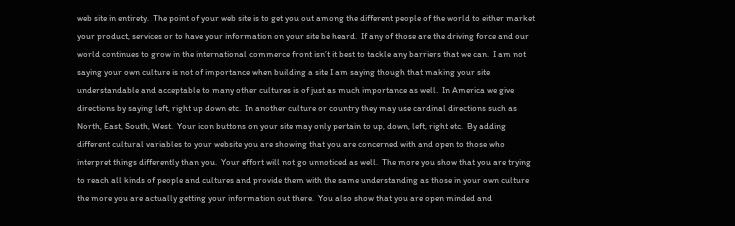web site in entirety.  The point of your web site is to get you out among the different people of the world to either market your product, services or to have your information on your site be heard.  If any of those are the driving force and our world continues to grow in the international commerce front isn’t it best to tackle any barriers that we can.  I am not saying your own culture is not of importance when building a site I am saying though that making your site understandable and acceptable to many other cultures is of just as much importance as well.  In America we give directions by saying left, right up down etc.  In another culture or country they may use cardinal directions such as North, East, South, West.  Your icon buttons on your site may only pertain to up, down, left, right etc.  By adding different cultural variables to your website you are showing that you are concerned with and open to those who interpret things differently than you.  Your effort will not go unnoticed as well.  The more you show that you are trying to reach all kinds of people and cultures and provide them with the same understanding as those in your own culture the more you are actually getting your information out there.  You also show that you are open minded and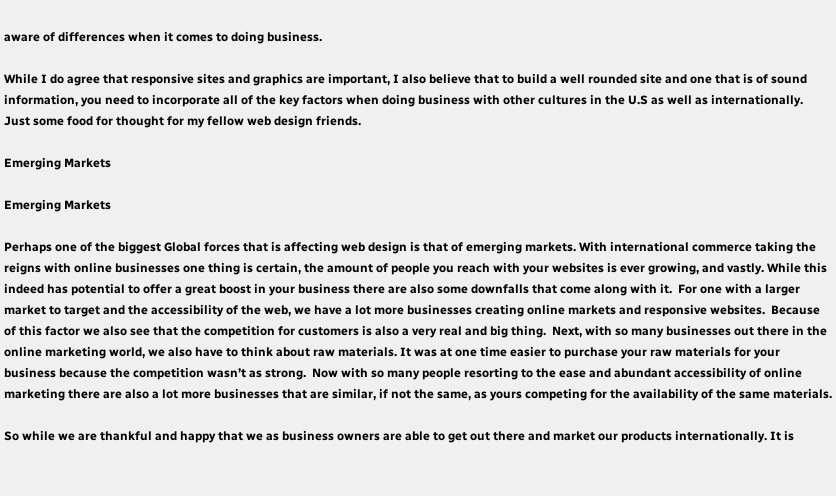aware of differences when it comes to doing business.

While I do agree that responsive sites and graphics are important, I also believe that to build a well rounded site and one that is of sound information, you need to incorporate all of the key factors when doing business with other cultures in the U.S as well as internationally.  Just some food for thought for my fellow web design friends.

Emerging Markets

Emerging Markets

Perhaps one of the biggest Global forces that is affecting web design is that of emerging markets. With international commerce taking the reigns with online businesses one thing is certain, the amount of people you reach with your websites is ever growing, and vastly. While this indeed has potential to offer a great boost in your business there are also some downfalls that come along with it.  For one with a larger market to target and the accessibility of the web, we have a lot more businesses creating online markets and responsive websites.  Because of this factor we also see that the competition for customers is also a very real and big thing.  Next, with so many businesses out there in the online marketing world, we also have to think about raw materials. It was at one time easier to purchase your raw materials for your business because the competition wasn’t as strong.  Now with so many people resorting to the ease and abundant accessibility of online marketing there are also a lot more businesses that are similar, if not the same, as yours competing for the availability of the same materials.

So while we are thankful and happy that we as business owners are able to get out there and market our products internationally. It is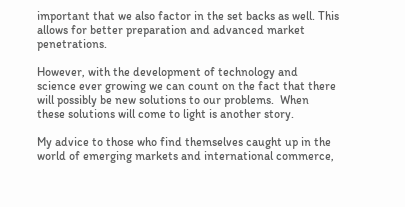important that we also factor in the set backs as well. This allows for better preparation and advanced market penetrations.

However, with the development of technology and science ever growing we can count on the fact that there will possibly be new solutions to our problems.  When these solutions will come to light is another story.

My advice to those who find themselves caught up in the world of emerging markets and international commerce,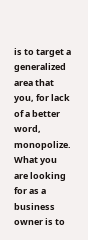is to target a generalized area that you, for lack of a better word, monopolize.  What you are looking for as a business owner is to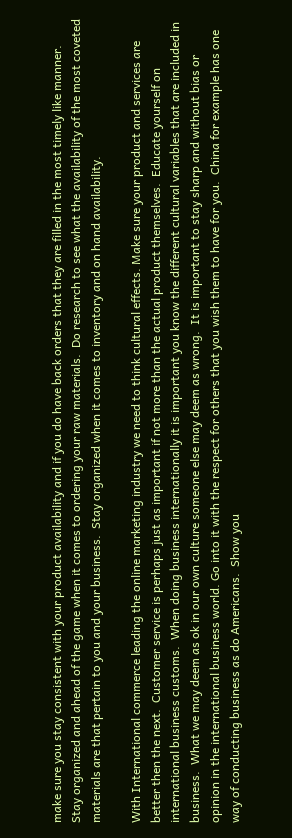make sure you stay consistent with your product availability and if you do have back orders that they are filled in the most timely like manner.  Stay organized and ahead of the game when it comes to ordering your raw materials.  Do research to see what the availability of the most coveted materials are that pertain to you and your business.  Stay organized when it comes to inventory and on hand availability.

With International commerce leading the online marketing industry we need to think cultural effects. Make sure your product and services are better then the next.  Customer service is perhaps just as important if not more than the actual product themselves.  Educate yourself on international business customs.  When doing business internationally it is important you know the different cultural variables that are included in business.  What we may deem as ok in our own culture someone else may deem as wrong.  It is important to stay sharp and without bias or opinion in the international business world. Go into it with the respect for others that you wish them to have for you.  China for example has one way of conducting business as do Americans.  Show you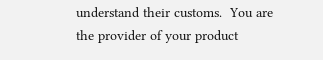understand their customs.  You are the provider of your product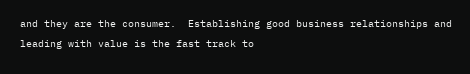and they are the consumer.  Establishing good business relationships and leading with value is the fast track to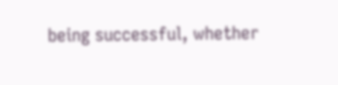being successful, whether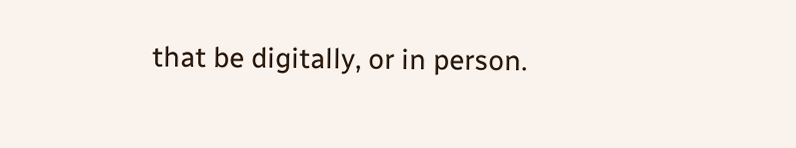that be digitally, or in person.